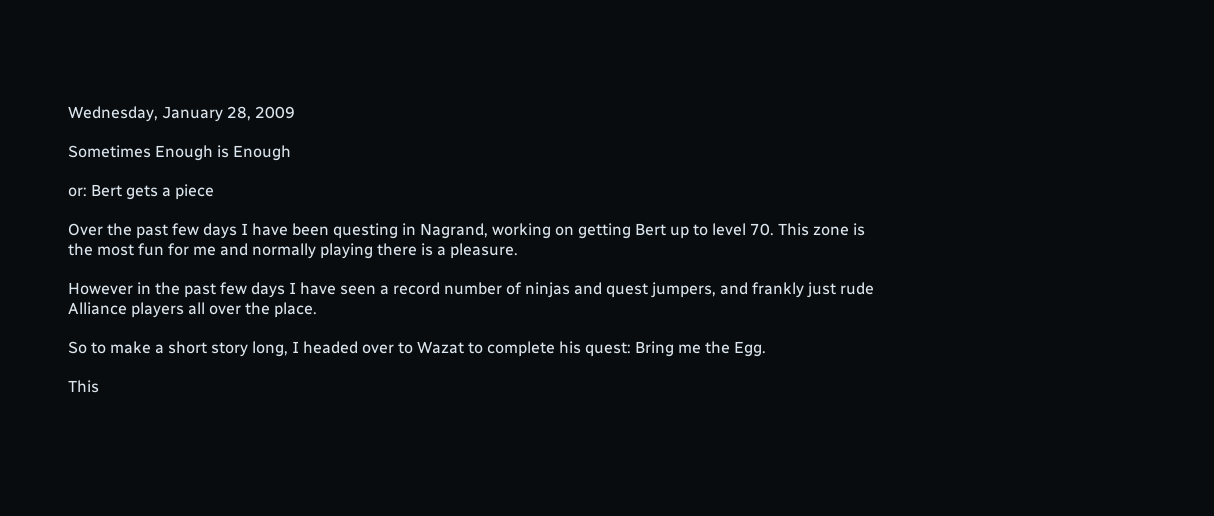Wednesday, January 28, 2009

Sometimes Enough is Enough

or: Bert gets a piece

Over the past few days I have been questing in Nagrand, working on getting Bert up to level 70. This zone is the most fun for me and normally playing there is a pleasure.

However in the past few days I have seen a record number of ninjas and quest jumpers, and frankly just rude Alliance players all over the place.

So to make a short story long, I headed over to Wazat to complete his quest: Bring me the Egg.

This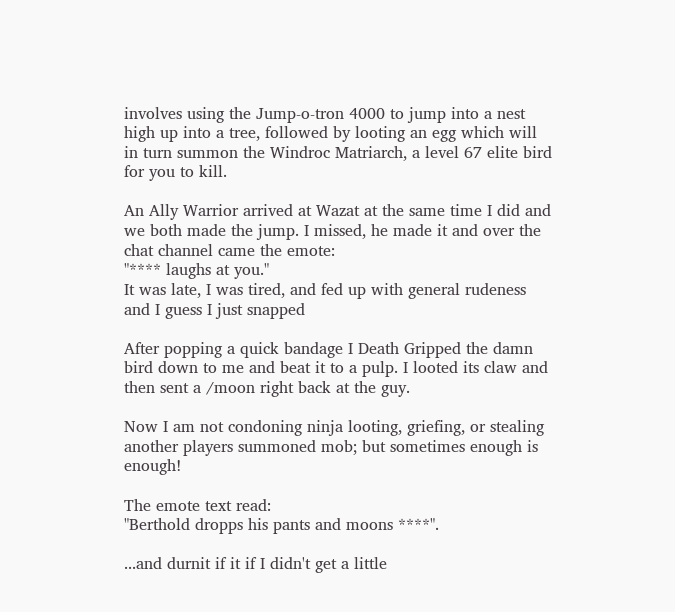involves using the Jump-o-tron 4000 to jump into a nest high up into a tree, followed by looting an egg which will in turn summon the Windroc Matriarch, a level 67 elite bird for you to kill.

An Ally Warrior arrived at Wazat at the same time I did and we both made the jump. I missed, he made it and over the chat channel came the emote:
"**** laughs at you."
It was late, I was tired, and fed up with general rudeness and I guess I just snapped

After popping a quick bandage I Death Gripped the damn bird down to me and beat it to a pulp. I looted its claw and then sent a /moon right back at the guy.

Now I am not condoning ninja looting, griefing, or stealing another players summoned mob; but sometimes enough is enough!

The emote text read:
"Berthold dropps his pants and moons ****".

...and durnit if it if I didn't get a little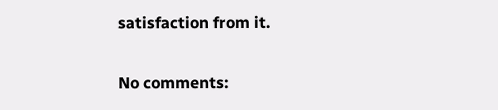satisfaction from it.

No comments: